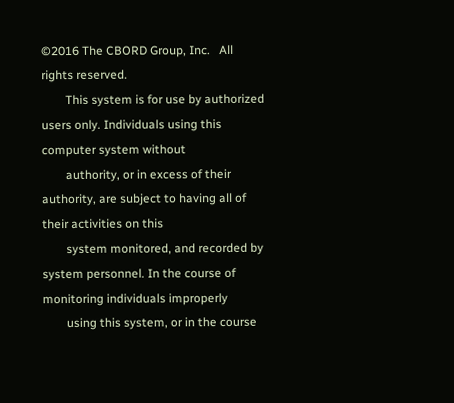©2016 The CBORD Group, Inc.   All rights reserved.
        This system is for use by authorized users only. Individuals using this computer system without
        authority, or in excess of their authority, are subject to having all of their activities on this
        system monitored, and recorded by system personnel. In the course of monitoring individuals improperly
        using this system, or in the course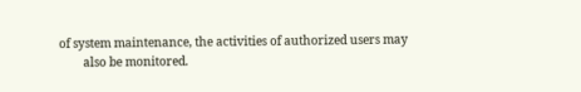of system maintenance, the activities of authorized users may
        also be monitored.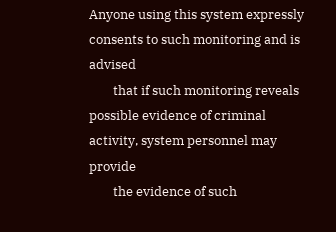Anyone using this system expressly consents to such monitoring and is advised
        that if such monitoring reveals possible evidence of criminal activity, system personnel may provide
        the evidence of such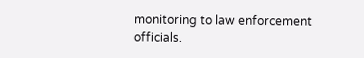monitoring to law enforcement officials.